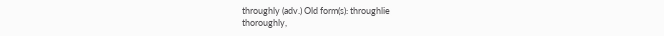throughly (adv.) Old form(s): throughlie
thoroughly,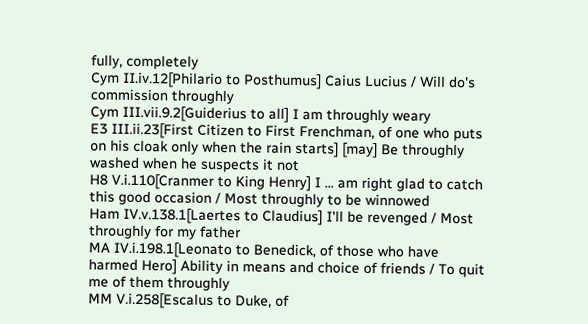fully, completely
Cym II.iv.12[Philario to Posthumus] Caius Lucius / Will do's commission throughly
Cym III.vii.9.2[Guiderius to all] I am throughly weary
E3 III.ii.23[First Citizen to First Frenchman, of one who puts on his cloak only when the rain starts] [may] Be throughly washed when he suspects it not
H8 V.i.110[Cranmer to King Henry] I ... am right glad to catch this good occasion / Most throughly to be winnowed
Ham IV.v.138.1[Laertes to Claudius] I'll be revenged / Most throughly for my father
MA IV.i.198.1[Leonato to Benedick, of those who have harmed Hero] Ability in means and choice of friends / To quit me of them throughly
MM V.i.258[Escalus to Duke, of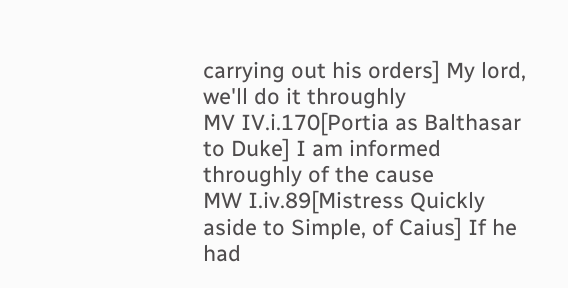carrying out his orders] My lord, we'll do it throughly
MV IV.i.170[Portia as Balthasar to Duke] I am informed throughly of the cause
MW I.iv.89[Mistress Quickly aside to Simple, of Caius] If he had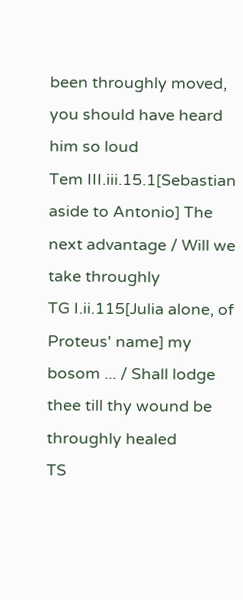been throughly moved, you should have heard him so loud
Tem III.iii.15.1[Sebastian aside to Antonio] The next advantage / Will we take throughly
TG I.ii.115[Julia alone, of Proteus' name] my bosom ... / Shall lodge thee till thy wound be throughly healed
TS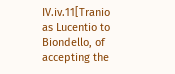IV.iv.11[Tranio as Lucentio to Biondello, of accepting the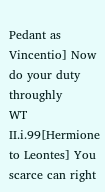Pedant as Vincentio] Now do your duty throughly
WT II.i.99[Hermione to Leontes] You scarce can right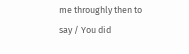me throughly then to say / You did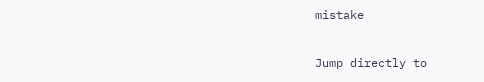mistake

Jump directly to